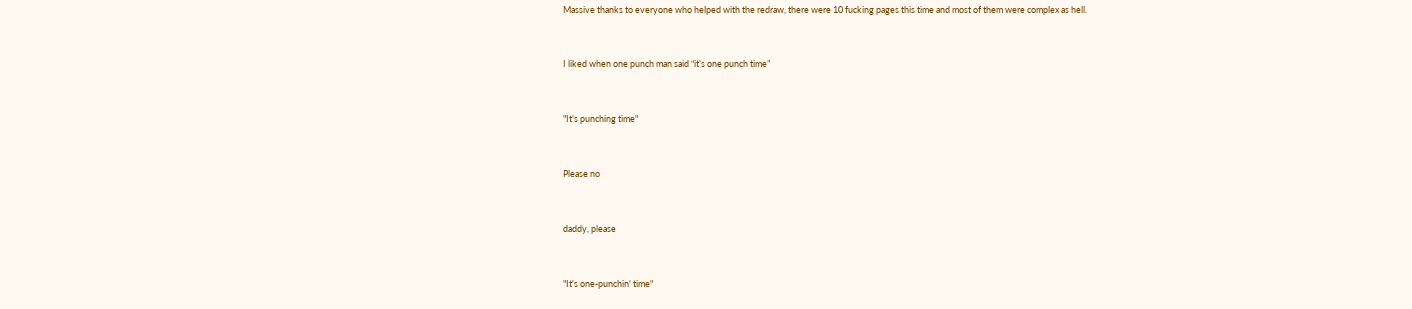Massive thanks to everyone who helped with the redraw, there were 10 fucking pages this time and most of them were complex as hell.


I liked when one punch man said “it’s one punch time”


"It's punching time"


Please no


daddy, please


"It's one-punchin' time"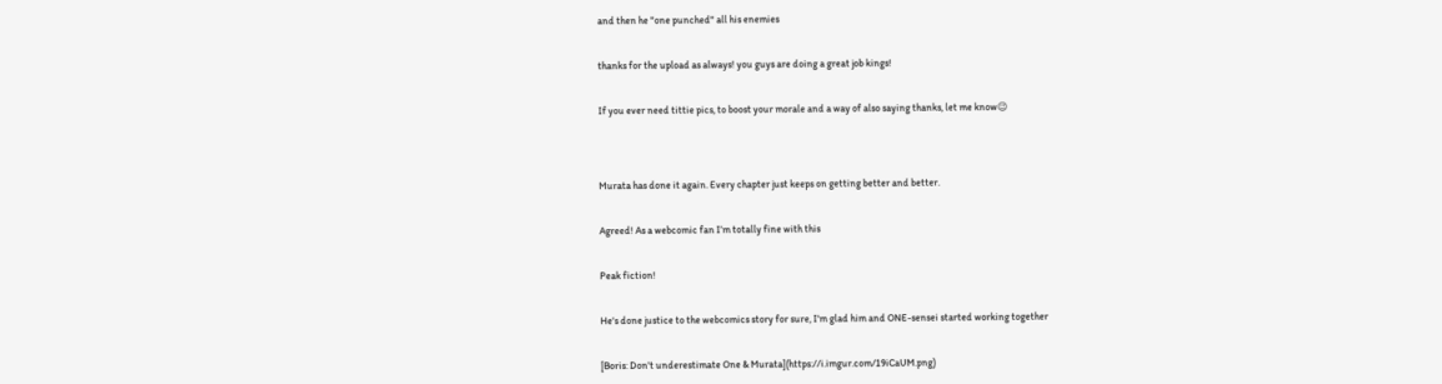and then he "one punched" all his enemies


thanks for the upload as always! you guys are doing a great job kings!


If you ever need tittie pics, to boost your morale and a way of also saying thanks, let me know😉




Murata has done it again. Every chapter just keeps on getting better and better.


Agreed! As a webcomic fan I’m totally fine with this


Peak fiction!


He's done justice to the webcomics story for sure, I'm glad him and ONE-sensei started working together


[Boris: Don't underestimate One & Murata](https://i.imgur.com/19iCaUM.png)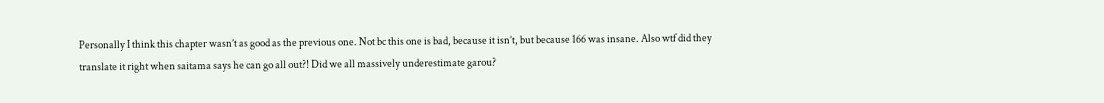Personally I think this chapter wasn’t as good as the previous one. Not bc this one is bad, because it isn’t, but because 166 was insane. Also wtf did they translate it right when saitama says he can go all out?! Did we all massively underestimate garou?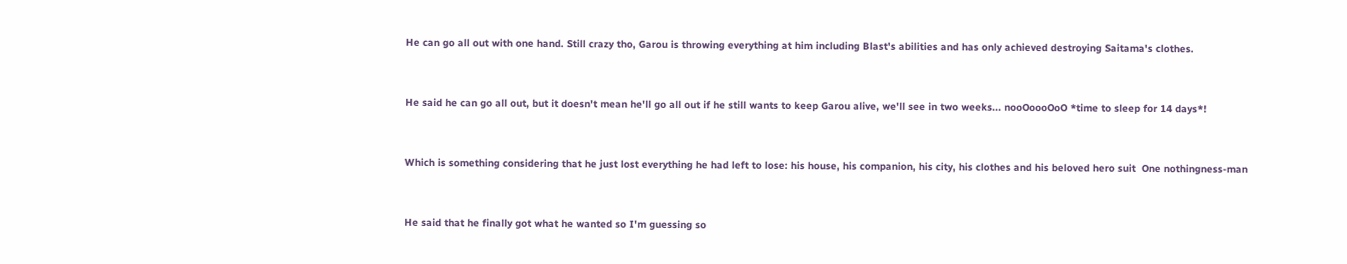He can go all out with one hand. Still crazy tho, Garou is throwing everything at him including Blast's abilities and has only achieved destroying Saitama's clothes.


He said he can go all out, but it doesn't mean he'll go all out if he still wants to keep Garou alive, we'll see in two weeks... nooOoooOoO *time to sleep for 14 days*!


Which is something considering that he just lost everything he had left to lose: his house, his companion, his city, his clothes and his beloved hero suit  One nothingness-man


He said that he finally got what he wanted so I'm guessing so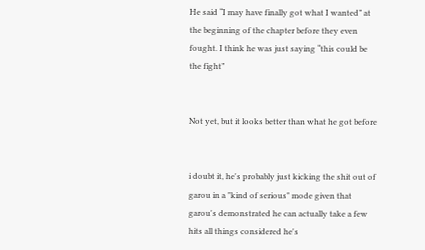He said “I may have finally got what I wanted” at the beginning of the chapter before they even fought. I think he was just saying “this could be the fight”


Not yet, but it looks better than what he got before


i doubt it, he's probably just kicking the shit out of garou in a "kind of serious" mode given that garou's demonstrated he can actually take a few hits all things considered he's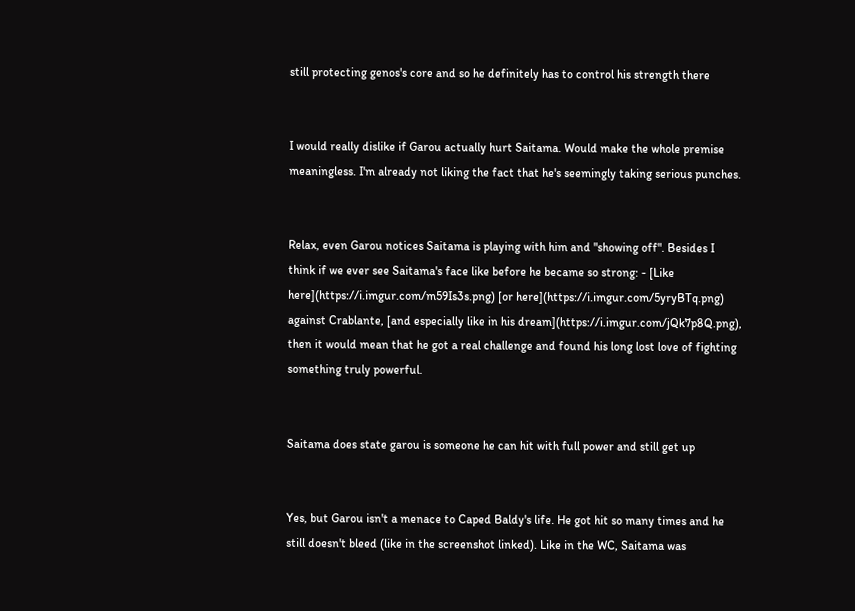still protecting genos's core and so he definitely has to control his strength there


I would really dislike if Garou actually hurt Saitama. Would make the whole premise meaningless. I'm already not liking the fact that he's seemingly taking serious punches.


Relax, even Garou notices Saitama is playing with him and "showing off". Besides I think if we ever see Saitama's face like before he became so strong: - [Like here](https://i.imgur.com/m59Is3s.png) [or here](https://i.imgur.com/5yryBTq.png) against Crablante, [and especially like in his dream](https://i.imgur.com/jQk7p8Q.png), then it would mean that he got a real challenge and found his long lost love of fighting something truly powerful.


Saitama does state garou is someone he can hit with full power and still get up


Yes, but Garou isn't a menace to Caped Baldy's life. He got hit so many times and he still doesn't bleed (like in the screenshot linked). Like in the WC, Saitama was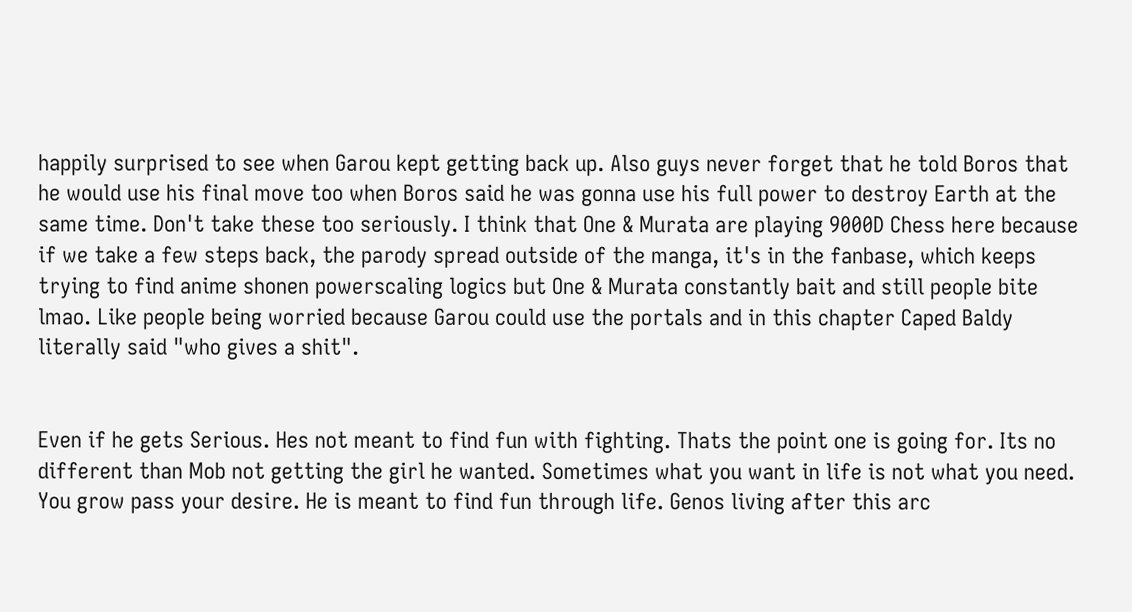happily surprised to see when Garou kept getting back up. Also guys never forget that he told Boros that he would use his final move too when Boros said he was gonna use his full power to destroy Earth at the same time. Don't take these too seriously. I think that One & Murata are playing 9000D Chess here because if we take a few steps back, the parody spread outside of the manga, it's in the fanbase, which keeps trying to find anime shonen powerscaling logics but One & Murata constantly bait and still people bite lmao. Like people being worried because Garou could use the portals and in this chapter Caped Baldy literally said "who gives a shit".


Even if he gets Serious. Hes not meant to find fun with fighting. Thats the point one is going for. Its no different than Mob not getting the girl he wanted. Sometimes what you want in life is not what you need. You grow pass your desire. He is meant to find fun through life. Genos living after this arc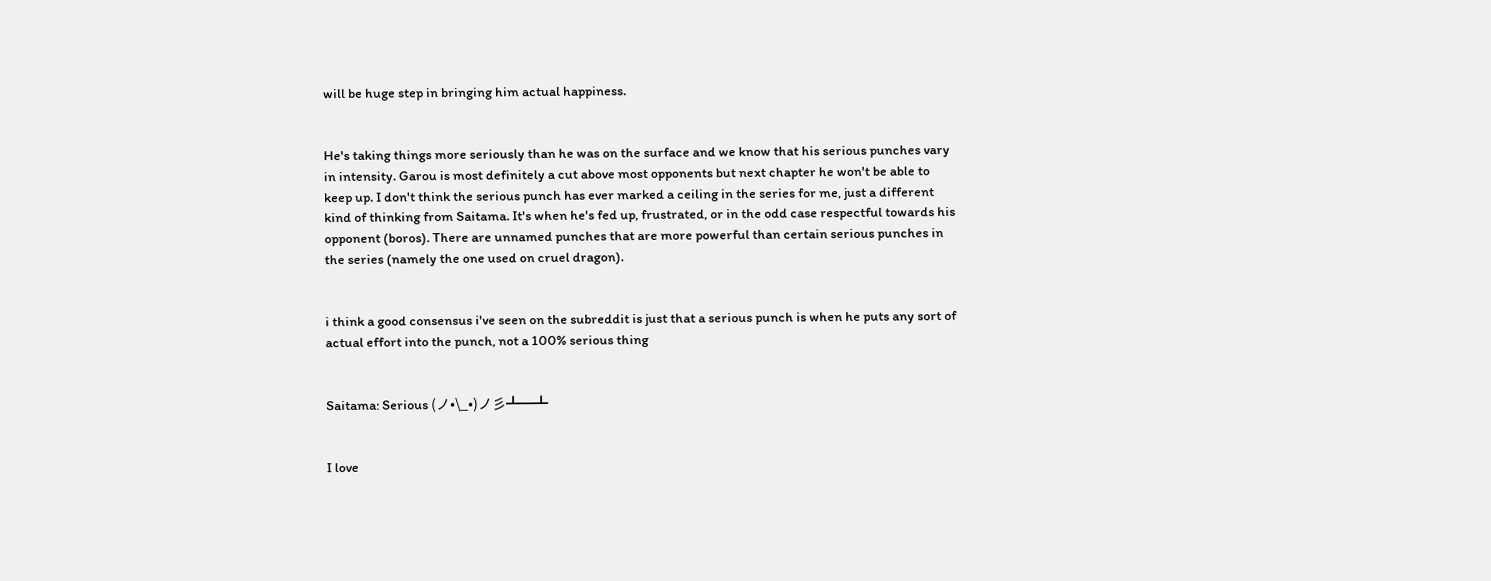will be huge step in bringing him actual happiness.


He's taking things more seriously than he was on the surface and we know that his serious punches vary in intensity. Garou is most definitely a cut above most opponents but next chapter he won't be able to keep up. I don't think the serious punch has ever marked a ceiling in the series for me, just a different kind of thinking from Saitama. It's when he's fed up, frustrated, or in the odd case respectful towards his opponent (boros). There are unnamed punches that are more powerful than certain serious punches in the series (namely the one used on cruel dragon).


i think a good consensus i've seen on the subreddit is just that a serious punch is when he puts any sort of actual effort into the punch, not a 100% serious thing


Saitama: Serious (ノ•\_•)ノ彡┻━┻


I love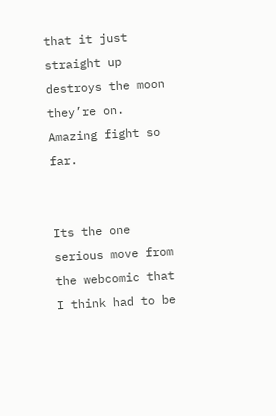that it just straight up destroys the moon they’re on. Amazing fight so far.


Its the one serious move from the webcomic that I think had to be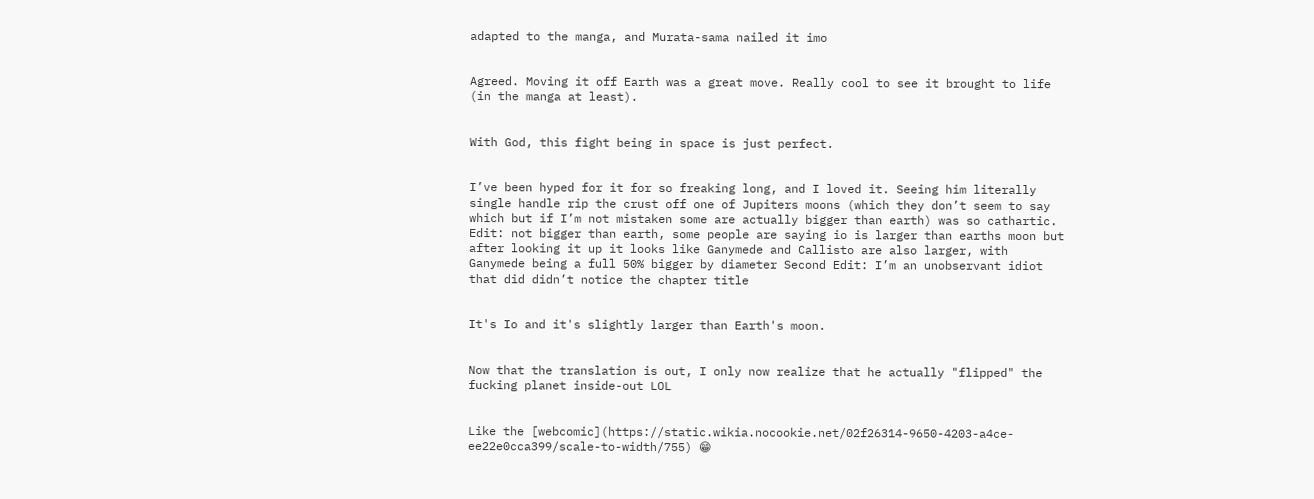adapted to the manga, and Murata-sama nailed it imo


Agreed. Moving it off Earth was a great move. Really cool to see it brought to life (in the manga at least).


With God, this fight being in space is just perfect.


I’ve been hyped for it for so freaking long, and I loved it. Seeing him literally single handle rip the crust off one of Jupiters moons (which they don’t seem to say which but if I’m not mistaken some are actually bigger than earth) was so cathartic. Edit: not bigger than earth, some people are saying io is larger than earths moon but after looking it up it looks like Ganymede and Callisto are also larger, with Ganymede being a full 50% bigger by diameter Second Edit: I’m an unobservant idiot that did didn’t notice the chapter title


It's Io and it's slightly larger than Earth's moon.


Now that the translation is out, I only now realize that he actually "flipped" the fucking planet inside-out LOL


Like the [webcomic](https://static.wikia.nocookie.net/02f26314-9650-4203-a4ce-ee22e0cca399/scale-to-width/755) 😁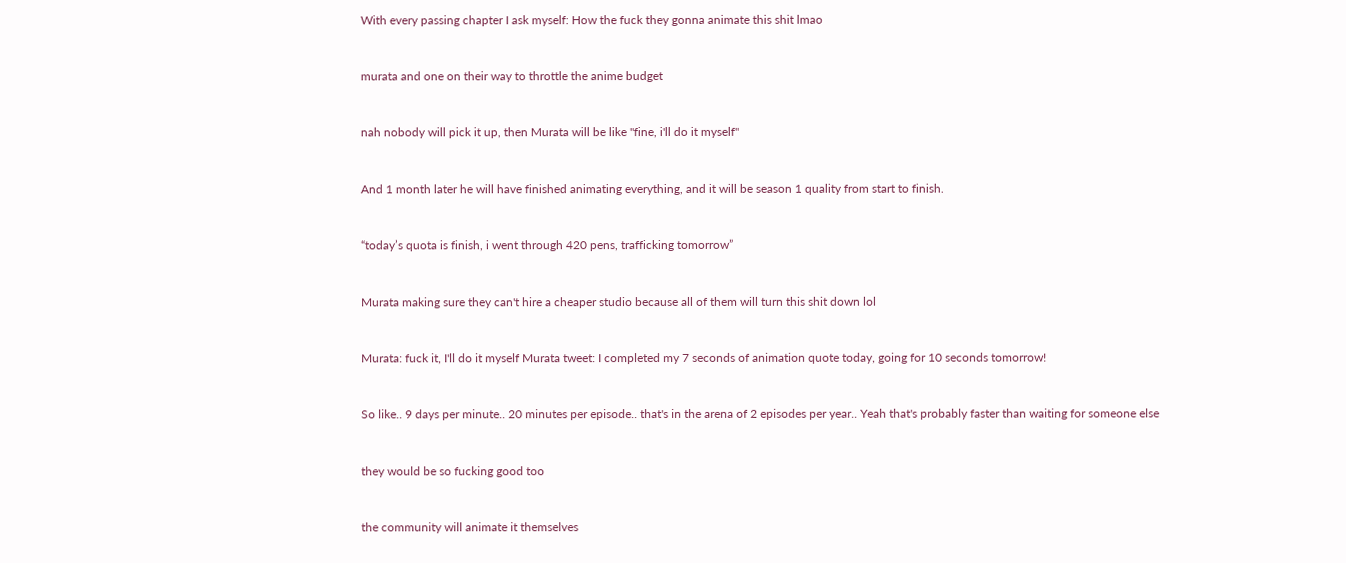With every passing chapter I ask myself: How the fuck they gonna animate this shit lmao


murata and one on their way to throttle the anime budget


nah nobody will pick it up, then Murata will be like "fine, i'll do it myself"


And 1 month later he will have finished animating everything, and it will be season 1 quality from start to finish.


“today’s quota is finish, i went through 420 pens, trafficking tomorrow”


Murata making sure they can't hire a cheaper studio because all of them will turn this shit down lol


Murata: fuck it, I'll do it myself Murata tweet: I completed my 7 seconds of animation quote today, going for 10 seconds tomorrow!


So like.. 9 days per minute.. 20 minutes per episode.. that's in the arena of 2 episodes per year.. Yeah that's probably faster than waiting for someone else


they would be so fucking good too


the community will animate it themselves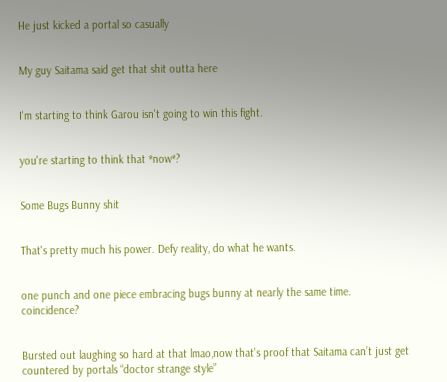He just kicked a portal so casually


My guy Saitama said get that shit outta here


I'm starting to think Garou isn't going to win this fight.


you're starting to think that *now*?


Some Bugs Bunny shit


That's pretty much his power. Defy reality, do what he wants.


one punch and one piece embracing bugs bunny at nearly the same time. coincidence?


Bursted out laughing so hard at that lmao,now that’s proof that Saitama can’t just get countered by portals “doctor strange style”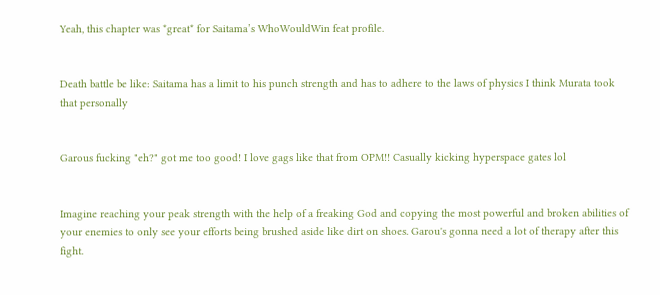Yeah, this chapter was *great* for Saitama’s WhoWouldWin feat profile.


Death battle be like: Saitama has a limit to his punch strength and has to adhere to the laws of physics I think Murata took that personally


Garous fucking "eh?" got me too good! I love gags like that from OPM!! Casually kicking hyperspace gates lol


Imagine reaching your peak strength with the help of a freaking God and copying the most powerful and broken abilities of your enemies to only see your efforts being brushed aside like dirt on shoes. Garou's gonna need a lot of therapy after this fight.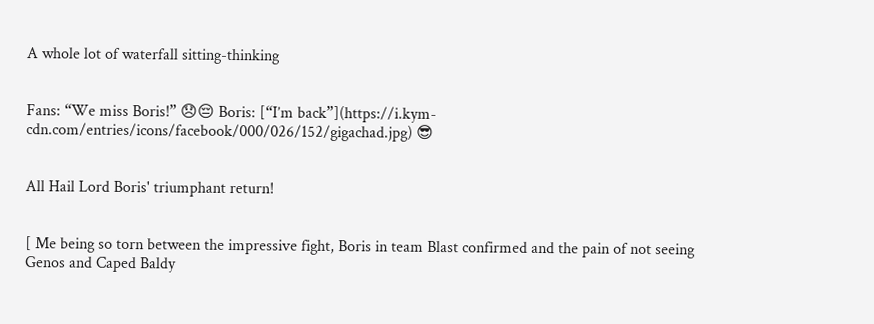A whole lot of waterfall sitting-thinking


Fans: “We miss Boris!” 😞😔 Boris: [“I’m back”](https://i.kym-cdn.com/entries/icons/facebook/000/026/152/gigachad.jpg) 😎


All Hail Lord Boris' triumphant return!


[ Me being so torn between the impressive fight, Boris in team Blast confirmed and the pain of not seeing Genos and Caped Baldy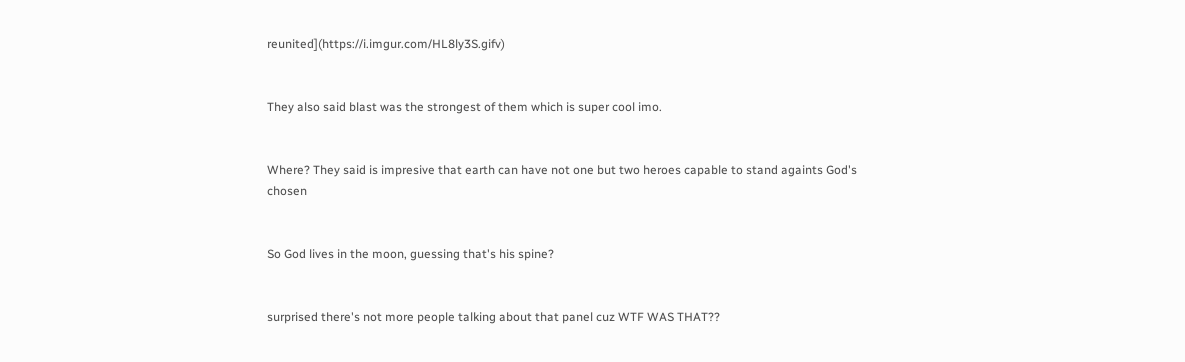reunited](https://i.imgur.com/HL8ly3S.gifv)


They also said blast was the strongest of them which is super cool imo.


Where? They said is impresive that earth can have not one but two heroes capable to stand againts God's chosen


So God lives in the moon, guessing that's his spine?


surprised there's not more people talking about that panel cuz WTF WAS THAT??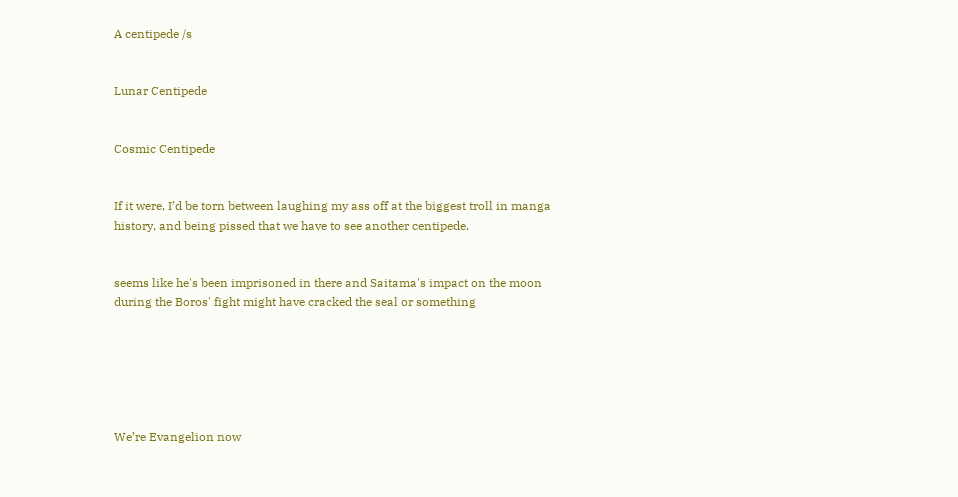A centipede /s


Lunar Centipede


Cosmic Centipede


If it were, I’d be torn between laughing my ass off at the biggest troll in manga history, and being pissed that we have to see another centipede.


seems like he's been imprisoned in there and Saitama's impact on the moon during the Boros' fight might have cracked the seal or something






We’re Evangelion now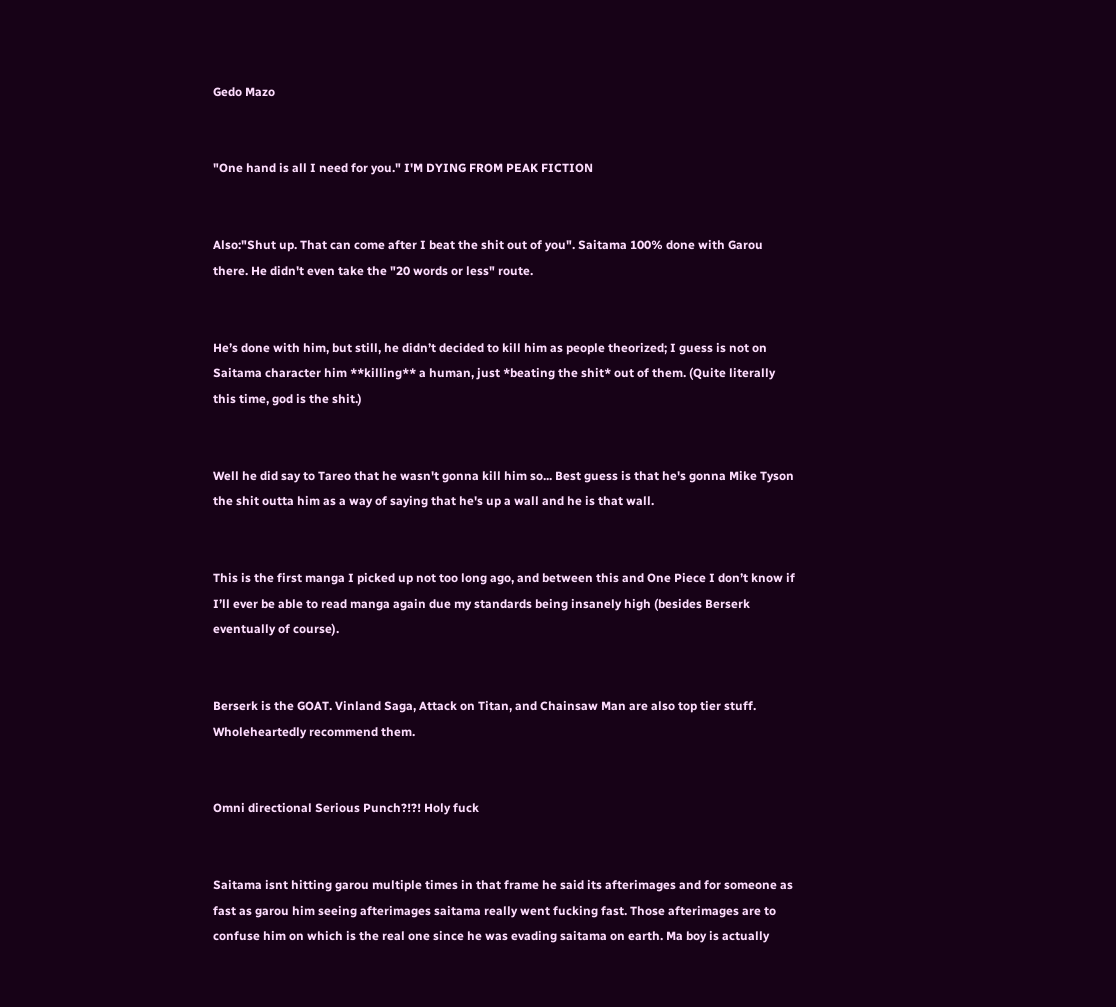Gedo Mazo


"One hand is all I need for you." I'M DYING FROM PEAK FICTION


Also:"Shut up. That can come after I beat the shit out of you". Saitama 100% done with Garou there. He didn't even take the "20 words or less" route.


He’s done with him, but still, he didn’t decided to kill him as people theorized; I guess is not on Saitama character him **killing** a human, just *beating the shit* out of them. (Quite literally this time, god is the shit.)


Well he did say to Tareo that he wasn't gonna kill him so... Best guess is that he's gonna Mike Tyson the shit outta him as a way of saying that he's up a wall and he is that wall.


This is the first manga I picked up not too long ago, and between this and One Piece I don’t know if I’ll ever be able to read manga again due my standards being insanely high (besides Berserk eventually of course).


Berserk is the GOAT. Vinland Saga, Attack on Titan, and Chainsaw Man are also top tier stuff. Wholeheartedly recommend them.


Omni directional Serious Punch?!?! Holy fuck


Saitama isnt hitting garou multiple times in that frame he said its afterimages and for someone as fast as garou him seeing afterimages saitama really went fucking fast. Those afterimages are to confuse him on which is the real one since he was evading saitama on earth. Ma boy is actually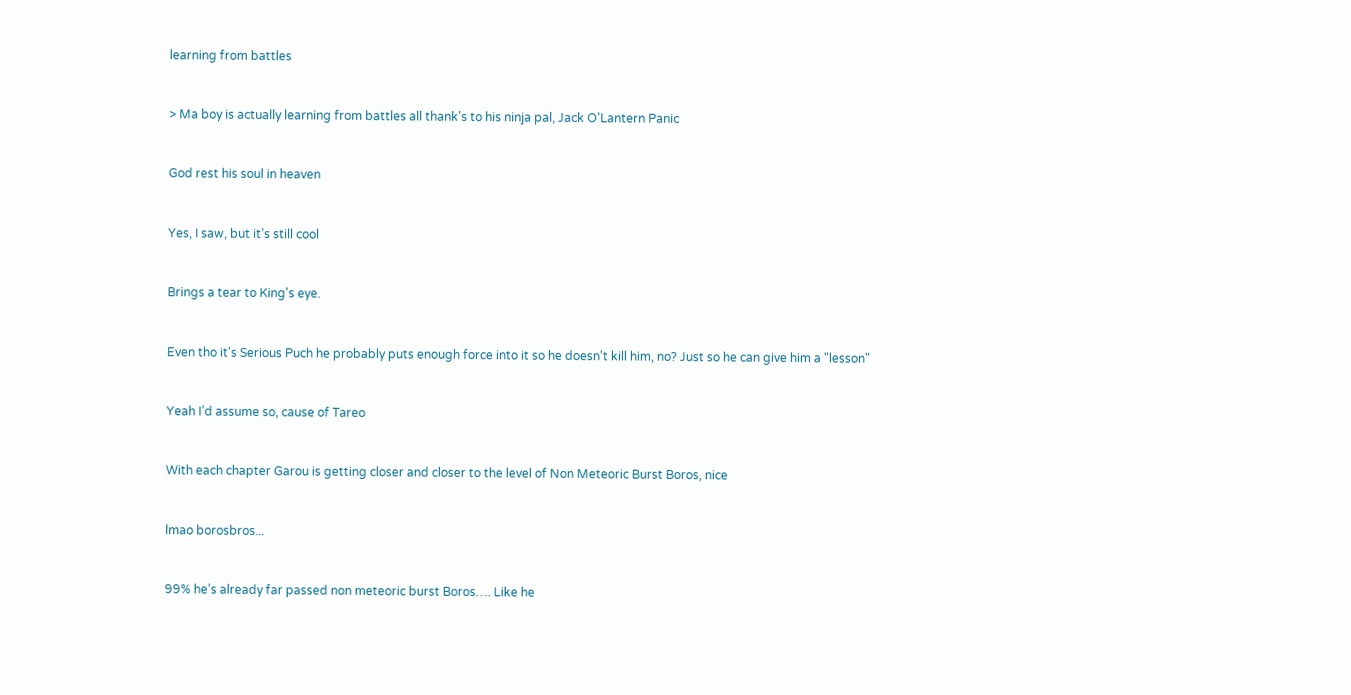learning from battles


> Ma boy is actually learning from battles all thank's to his ninja pal, Jack O'Lantern Panic


God rest his soul in heaven


Yes, I saw, but it’s still cool


Brings a tear to King's eye.


Even tho it's Serious Puch he probably puts enough force into it so he doesn't kill him, no? Just so he can give him a "lesson"


Yeah I’d assume so, cause of Tareo


With each chapter Garou is getting closer and closer to the level of Non Meteoric Burst Boros, nice


lmao borosbros...


99% he’s already far passed non meteoric burst Boros…. Like he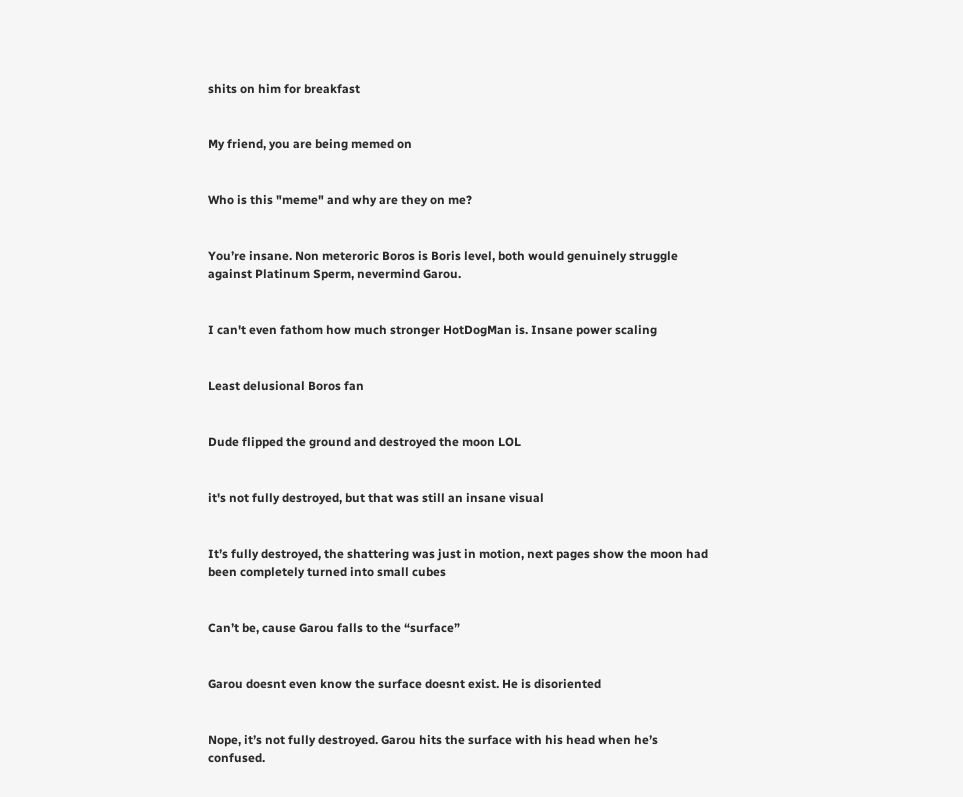shits on him for breakfast


My friend, you are being memed on


Who is this "meme" and why are they on me?


You’re insane. Non meteroric Boros is Boris level, both would genuinely struggle against Platinum Sperm, nevermind Garou.


I can't even fathom how much stronger HotDogMan is. Insane power scaling


Least delusional Boros fan


Dude flipped the ground and destroyed the moon LOL


it's not fully destroyed, but that was still an insane visual


It’s fully destroyed, the shattering was just in motion, next pages show the moon had been completely turned into small cubes


Can’t be, cause Garou falls to the “surface”


Garou doesnt even know the surface doesnt exist. He is disoriented


Nope, it’s not fully destroyed. Garou hits the surface with his head when he’s confused.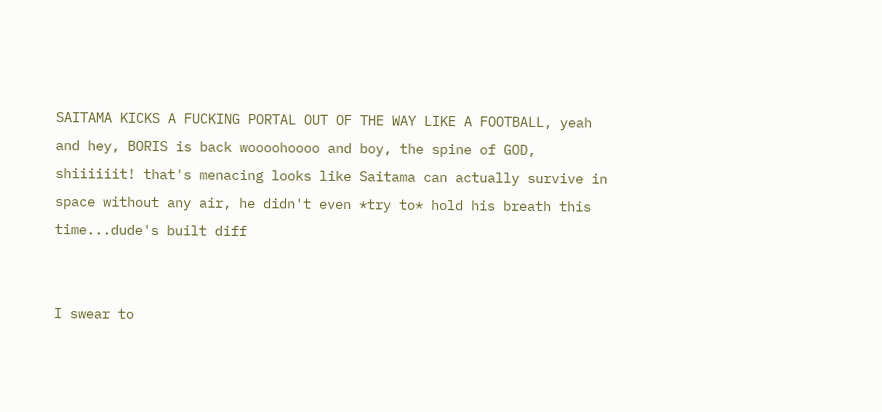SAITAMA KICKS A FUCKING PORTAL OUT OF THE WAY LIKE A FOOTBALL, yeah and hey, BORIS is back woooohoooo and boy, the spine of GOD, shiiiiiit! that's menacing looks like Saitama can actually survive in space without any air, he didn't even *try to* hold his breath this time...dude's built diff


I swear to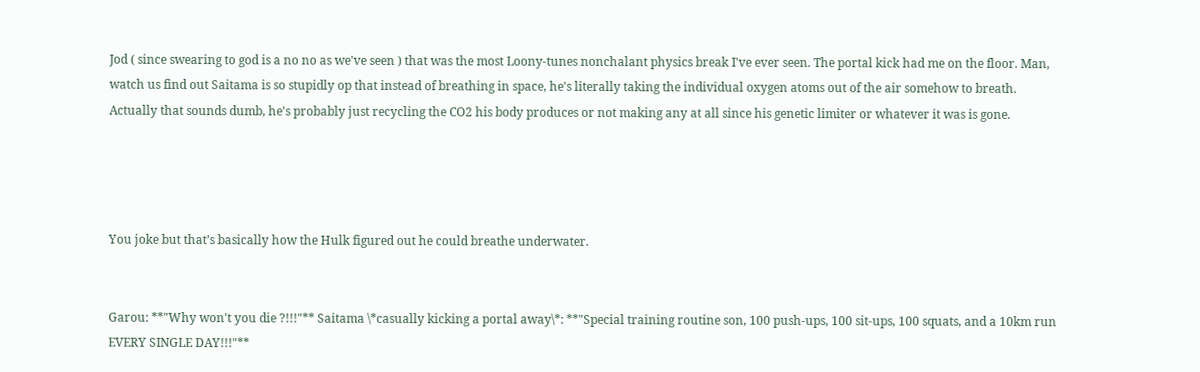Jod ( since swearing to god is a no no as we've seen ) that was the most Loony-tunes nonchalant physics break I've ever seen. The portal kick had me on the floor. Man, watch us find out Saitama is so stupidly op that instead of breathing in space, he's literally taking the individual oxygen atoms out of the air somehow to breath. Actually that sounds dumb, he's probably just recycling the CO2 his body produces or not making any at all since his genetic limiter or whatever it was is gone.




You joke but that’s basically how the Hulk figured out he could breathe underwater.


Garou: **"Why won't you die ?!!!"** Saitama \*casually kicking a portal away\*: **"Special training routine son, 100 push-ups, 100 sit-ups, 100 squats, and a 10km run EVERY SINGLE DAY!!!"**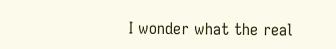I wonder what the real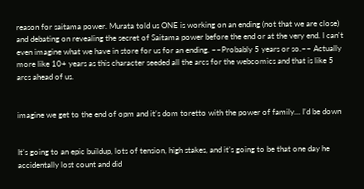reason for saitama power. Murata told us ONE is working on an ending (not that we are close) and debating on revealing the secret of Saitama power before the end or at the very end. I can't even imagine what we have in store for us for an ending. ~~Probably 5 years or so.~~ Actually more like 10+ years as this character seeded all the arcs for the webcomics and that is like 5 arcs ahead of us.


imagine we get to the end of opm and it’s dom toretto with the power of family… I’d be down


It’s going to an epic buildup, lots of tension, high stakes, and it’s going to be that one day he accidentally lost count and did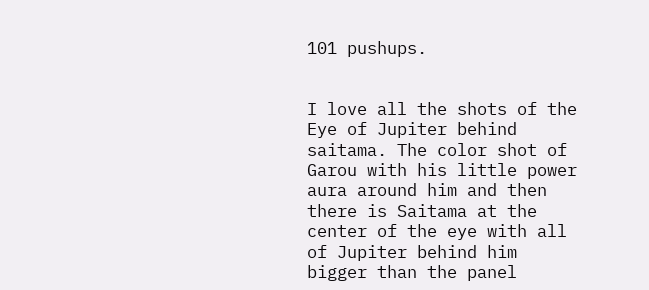101 pushups.


I love all the shots of the Eye of Jupiter behind saitama. The color shot of Garou with his little power aura around him and then there is Saitama at the center of the eye with all of Jupiter behind him bigger than the panel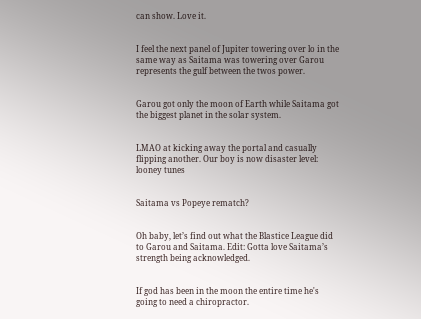can show. Love it.


I feel the next panel of Jupiter towering over lo in the same way as Saitama was towering over Garou represents the gulf between the twos power.


Garou got only the moon of Earth while Saitama got the biggest planet in the solar system.


LMAO at kicking away the portal and casually flipping another. Our boy is now disaster level: looney tunes


Saitama vs Popeye rematch?


Oh baby, let’s find out what the Blastice League did to Garou and Saitama. Edit: Gotta love Saitama’s strength being acknowledged.


If god has been in the moon the entire time he's going to need a chiropractor.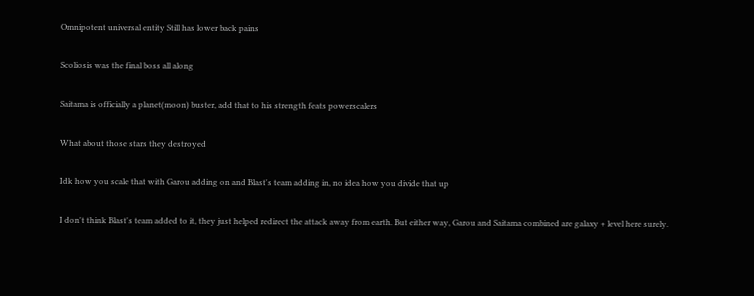Omnipotent universal entity Still has lower back pains


Scoliosis was the final boss all along


Saitama is officially a planet(moon) buster, add that to his strength feats powerscalers


What about those stars they destroyed


Idk how you scale that with Garou adding on and Blast's team adding in, no idea how you divide that up


I don't think Blast's team added to it, they just helped redirect the attack away from earth. But either way, Garou and Saitama combined are galaxy + level here surely.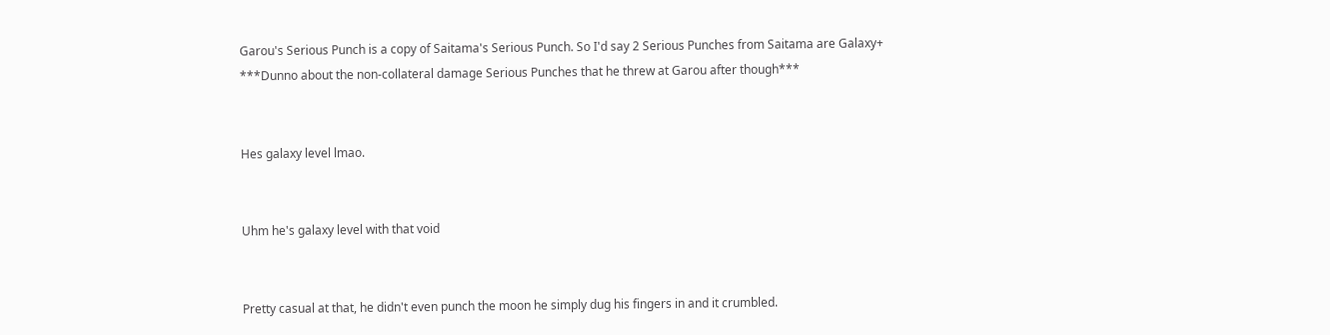Garou's Serious Punch is a copy of Saitama's Serious Punch. So I'd say 2 Serious Punches from Saitama are Galaxy+ ***Dunno about the non-collateral damage Serious Punches that he threw at Garou after though***


Hes galaxy level lmao.


Uhm he's galaxy level with that void


Pretty casual at that, he didn't even punch the moon he simply dug his fingers in and it crumbled.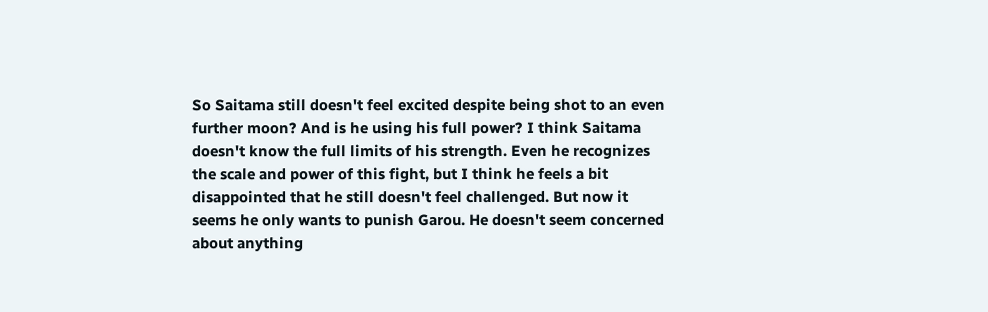So Saitama still doesn't feel excited despite being shot to an even further moon? And is he using his full power? I think Saitama doesn't know the full limits of his strength. Even he recognizes the scale and power of this fight, but I think he feels a bit disappointed that he still doesn't feel challenged. But now it seems he only wants to punish Garou. He doesn't seem concerned about anything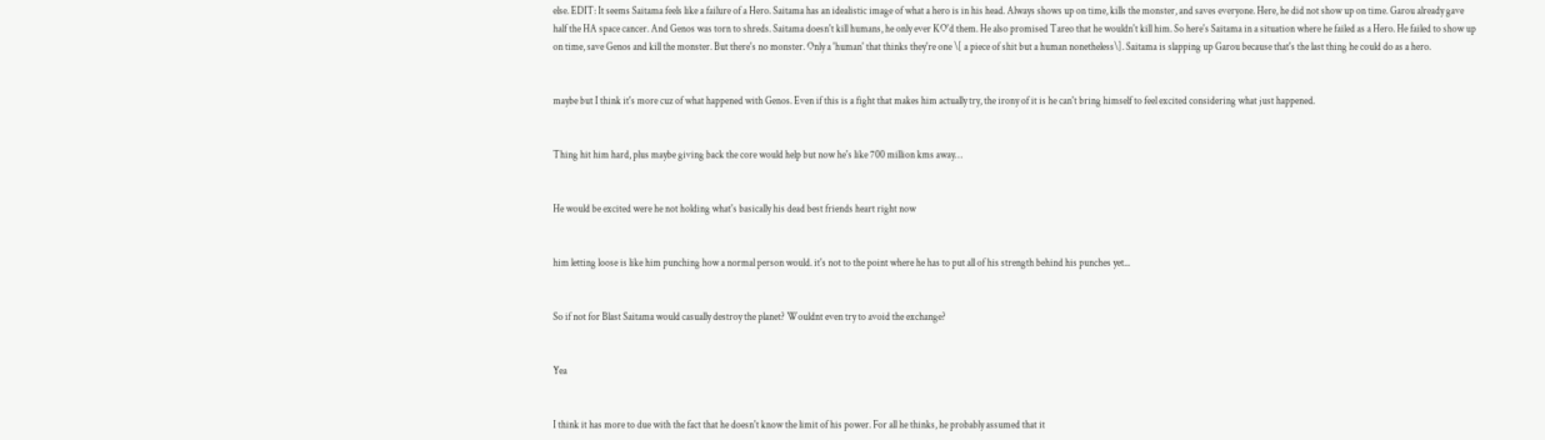else. EDIT: It seems Saitama feels like a failure of a Hero. Saitama has an idealistic image of what a hero is in his head. Always shows up on time, kills the monster, and saves everyone. Here, he did not show up on time. Garou already gave half the HA space cancer. And Genos was torn to shreds. Saitama doesn't kill humans, he only ever KO'd them. He also promised Tareo that he wouldn't kill him. So here's Saitama in a situation where he failed as a Hero. He failed to show up on time, save Genos and kill the monster. But there's no monster. Only a 'human' that thinks they're one \[ a piece of shit but a human nonetheless\]. Saitama is slapping up Garou because that's the last thing he could do as a hero.


maybe but I think it's more cuz of what happened with Genos. Even if this is a fight that makes him actually try, the irony of it is he can't bring himself to feel excited considering what just happened.


Thing hit him hard, plus maybe giving back the core would help but now he's like 700 million kms away…


He would be excited were he not holding what's basically his dead best friends heart right now


him letting loose is like him punching how a normal person would. it's not to the point where he has to put all of his strength behind his punches yet...


So if not for Blast Saitama would casually destroy the planet? Wouldnt even try to avoid the exchange?


Yea


I think it has more to due with the fact that he doesn't know the limit of his power. For all he thinks, he probably assumed that it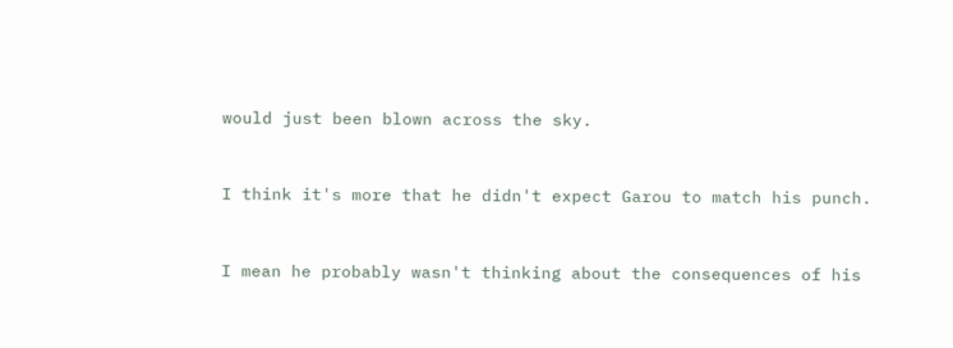would just been blown across the sky.


I think it's more that he didn't expect Garou to match his punch.


I mean he probably wasn't thinking about the consequences of his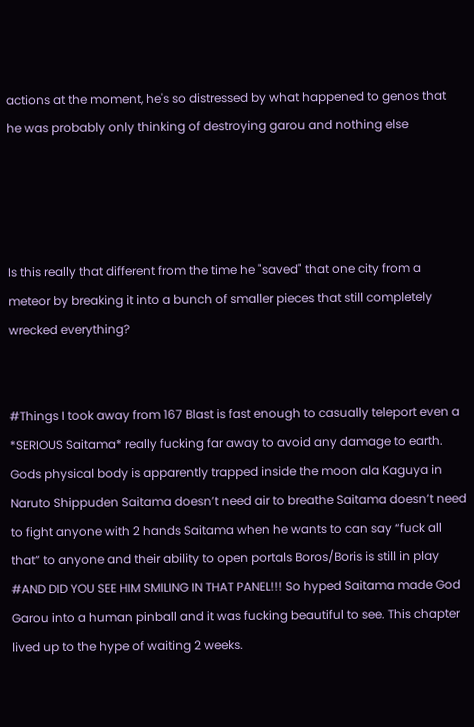actions at the moment, he's so distressed by what happened to genos that he was probably only thinking of destroying garou and nothing else




Is this really that different from the time he "saved" that one city from a meteor by breaking it into a bunch of smaller pieces that still completely wrecked everything?


#Things I took away from 167 Blast is fast enough to casually teleport even a *SERIOUS Saitama* really fucking far away to avoid any damage to earth. Gods physical body is apparently trapped inside the moon ala Kaguya in Naruto Shippuden Saitama doesn’t need air to breathe Saitama doesn’t need to fight anyone with 2 hands Saitama when he wants to can say “fuck all that” to anyone and their ability to open portals Boros/Boris is still in play #AND DID YOU SEE HIM SMILING IN THAT PANEL!!! So hyped Saitama made God Garou into a human pinball and it was fucking beautiful to see. This chapter lived up to the hype of waiting 2 weeks.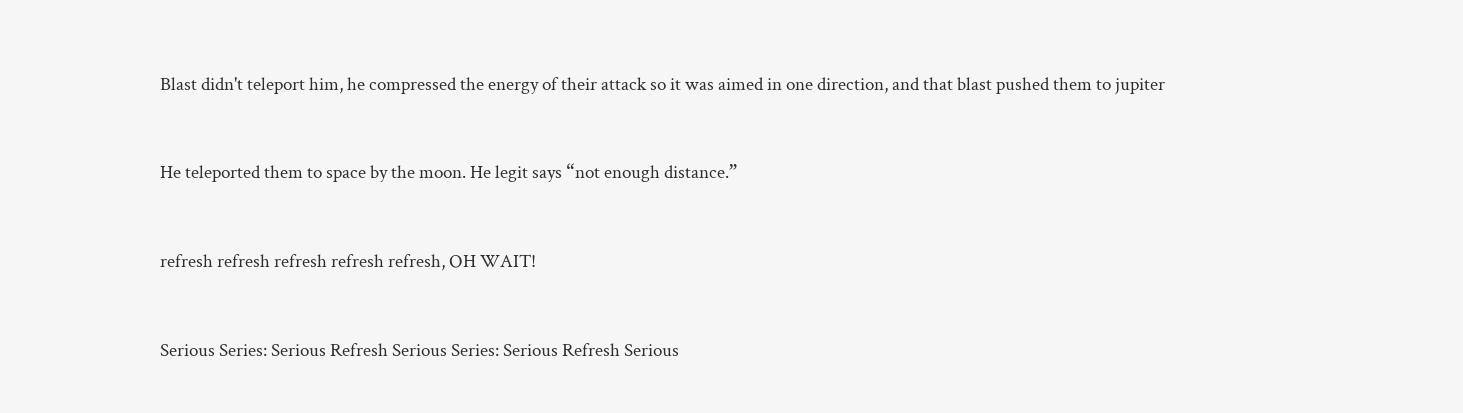Blast didn't teleport him, he compressed the energy of their attack so it was aimed in one direction, and that blast pushed them to jupiter


He teleported them to space by the moon. He legit says “not enough distance.”


refresh refresh refresh refresh refresh, OH WAIT!


Serious Series: Serious Refresh Serious Series: Serious Refresh Serious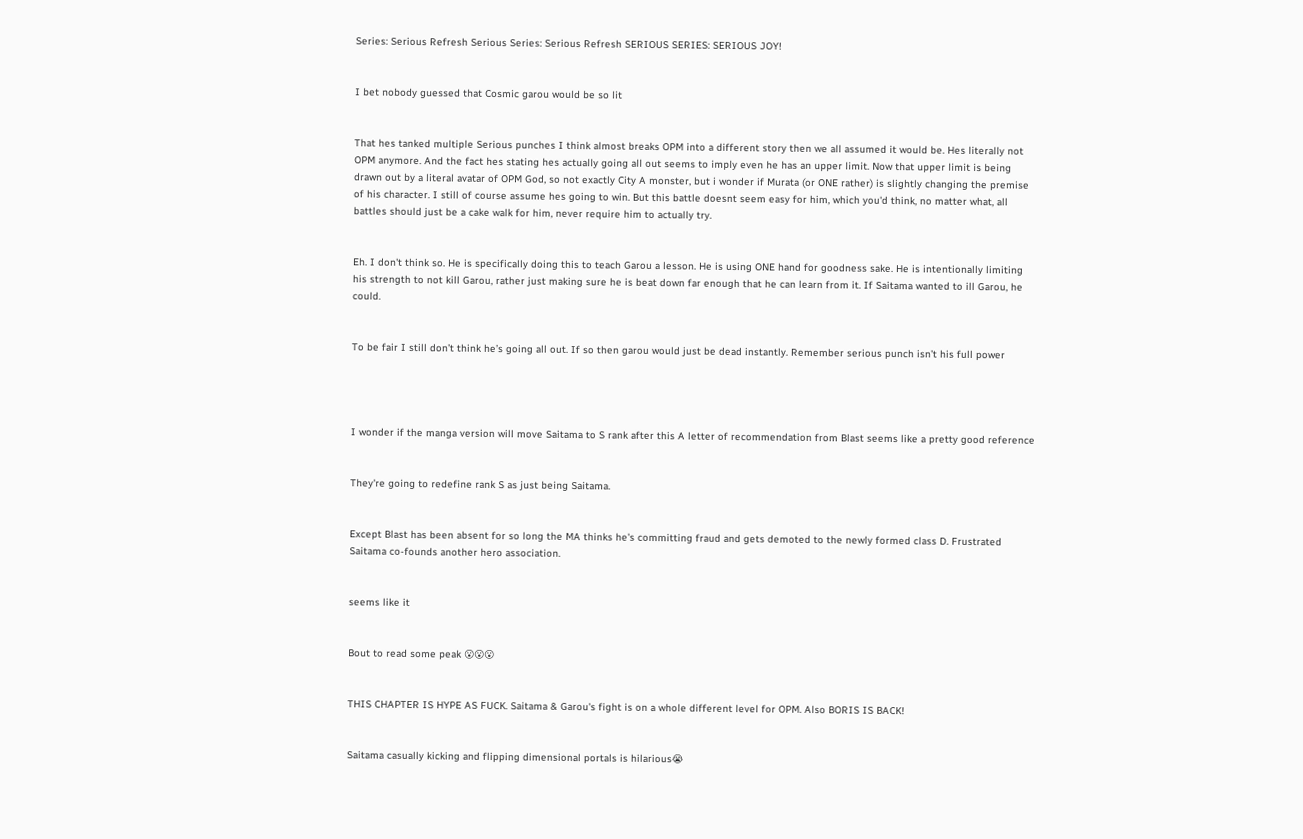Series: Serious Refresh Serious Series: Serious Refresh SERIOUS SERIES: SERIOUS JOY!


I bet nobody guessed that Cosmic garou would be so lit


That hes tanked multiple Serious punches I think almost breaks OPM into a different story then we all assumed it would be. Hes literally not OPM anymore. And the fact hes stating hes actually going all out seems to imply even he has an upper limit. Now that upper limit is being drawn out by a literal avatar of OPM God, so not exactly City A monster, but i wonder if Murata (or ONE rather) is slightly changing the premise of his character. I still of course assume hes going to win. But this battle doesnt seem easy for him, which you'd think, no matter what, all battles should just be a cake walk for him, never require him to actually try.


Eh. I don't think so. He is specifically doing this to teach Garou a lesson. He is using ONE hand for goodness sake. He is intentionally limiting his strength to not kill Garou, rather just making sure he is beat down far enough that he can learn from it. If Saitama wanted to ill Garou, he could.


To be fair I still don’t think he’s going all out. If so then garou would just be dead instantly. Remember serious punch isn’t his full power




I wonder if the manga version will move Saitama to S rank after this A letter of recommendation from Blast seems like a pretty good reference


They're going to redefine rank S as just being Saitama.


Except Blast has been absent for so long the MA thinks he's committing fraud and gets demoted to the newly formed class D. Frustrated Saitama co-founds another hero association.


seems like it


Bout to read some peak 😮😮😮


THIS CHAPTER IS HYPE AS FUCK. Saitama & Garou's fight is on a whole different level for OPM. Also BORIS IS BACK!


Saitama casually kicking and flipping dimensional portals is hilarious😭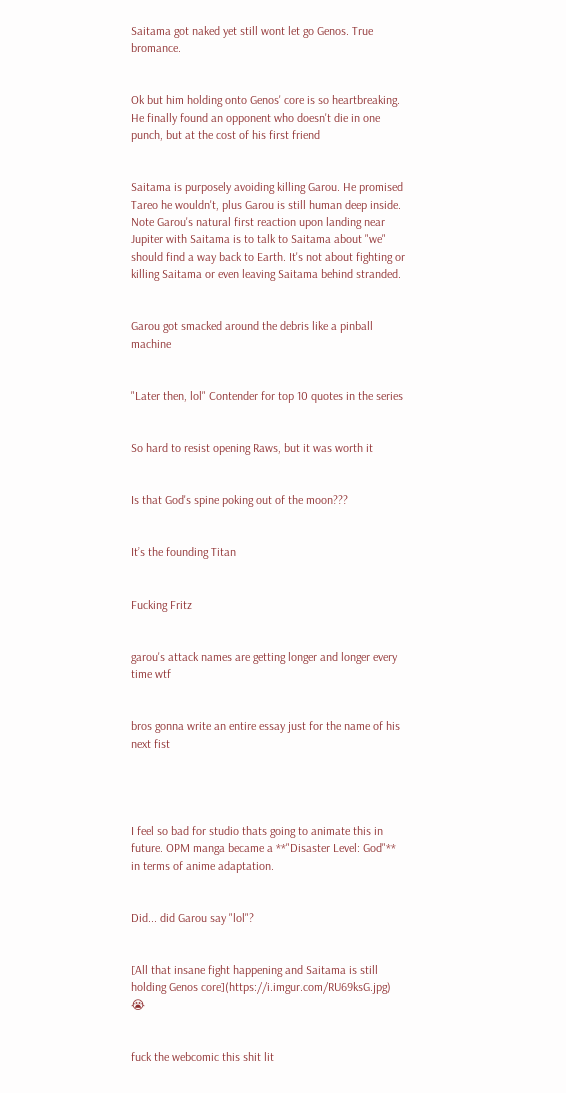Saitama got naked yet still wont let go Genos. True bromance.


Ok but him holding onto Genos' core is so heartbreaking. He finally found an opponent who doesn't die in one punch, but at the cost of his first friend


Saitama is purposely avoiding killing Garou. He promised Tareo he wouldn't, plus Garou is still human deep inside. Note Garou's natural first reaction upon landing near Jupiter with Saitama is to talk to Saitama about "we" should find a way back to Earth. It's not about fighting or killing Saitama or even leaving Saitama behind stranded.


Garou got smacked around the debris like a pinball machine


"Later then, lol" Contender for top 10 quotes in the series


So hard to resist opening Raws, but it was worth it


Is that God's spine poking out of the moon???


It’s the founding Titan


Fucking Fritz


garou's attack names are getting longer and longer every time wtf


bros gonna write an entire essay just for the name of his next fist




I feel so bad for studio thats going to animate this in future. OPM manga became a **"Disaster Level: God"** in terms of anime adaptation.


Did... did Garou say "lol"?


[All that insane fight happening and Saitama is still holding Genos core](https://i.imgur.com/RU69ksG.jpg) 😭


fuck the webcomic this shit lit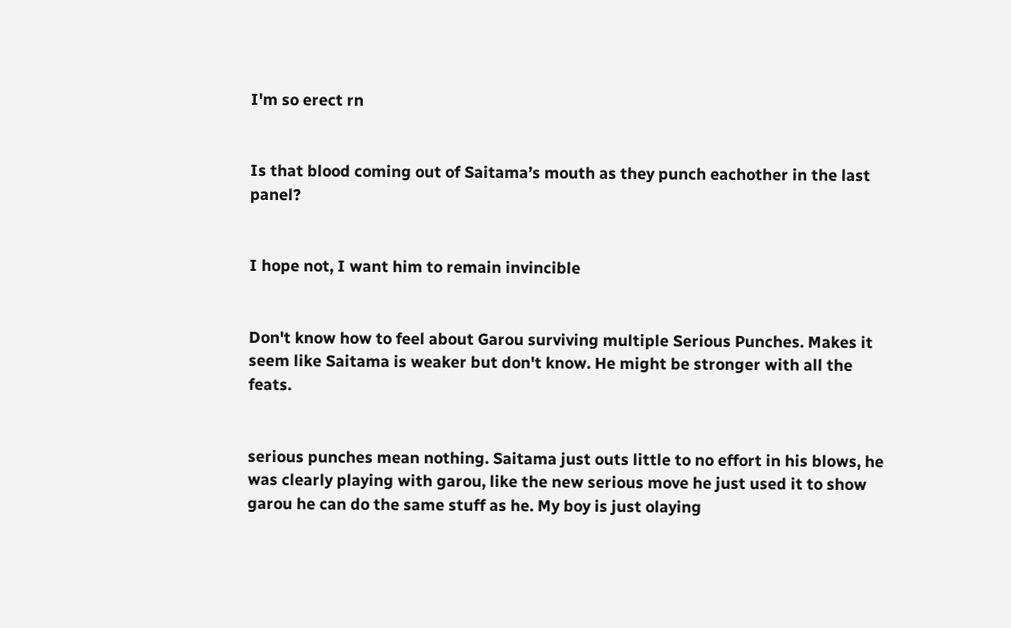I'm so erect rn


Is that blood coming out of Saitama’s mouth as they punch eachother in the last panel?


I hope not, I want him to remain invincible


Don't know how to feel about Garou surviving multiple Serious Punches. Makes it seem like Saitama is weaker but don't know. He might be stronger with all the feats.


serious punches mean nothing. Saitama just outs little to no effort in his blows, he was clearly playing with garou, like the new serious move he just used it to show garou he can do the same stuff as he. My boy is just olaying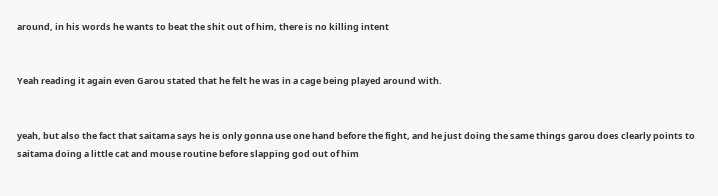around, in his words he wants to beat the shit out of him, there is no killing intent


Yeah reading it again even Garou stated that he felt he was in a cage being played around with.


yeah, but also the fact that saitama says he is only gonna use one hand before the fight, and he just doing the same things garou does clearly points to saitama doing a little cat and mouse routine before slapping god out of him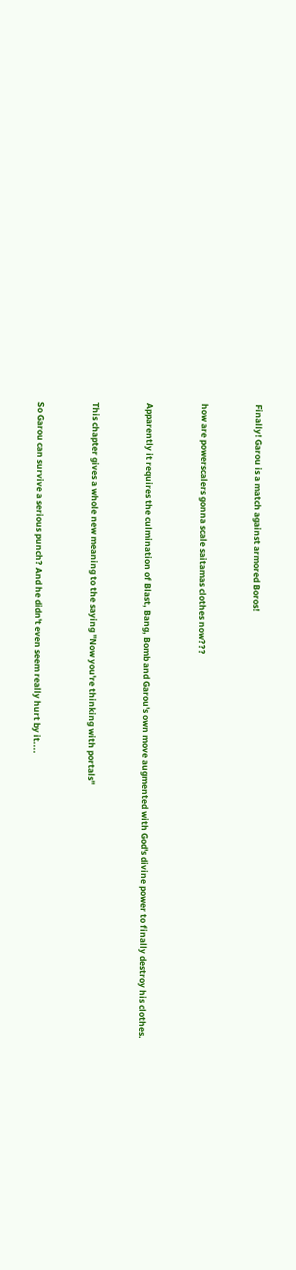Finally! Garou is a match against armored Boros!


how are powerscalers gonna scale saitamas clothes now???


Apparently it requires the culmination of Blast, Bang, Bomb and Garou's own move augmented with God's divine power to finally destroy his clothes.


This chapter gives a whole new meaning to the saying "Now you're thinking with portals"


So Garou can survive a serious punch? And he didn't even seem really hurt by it....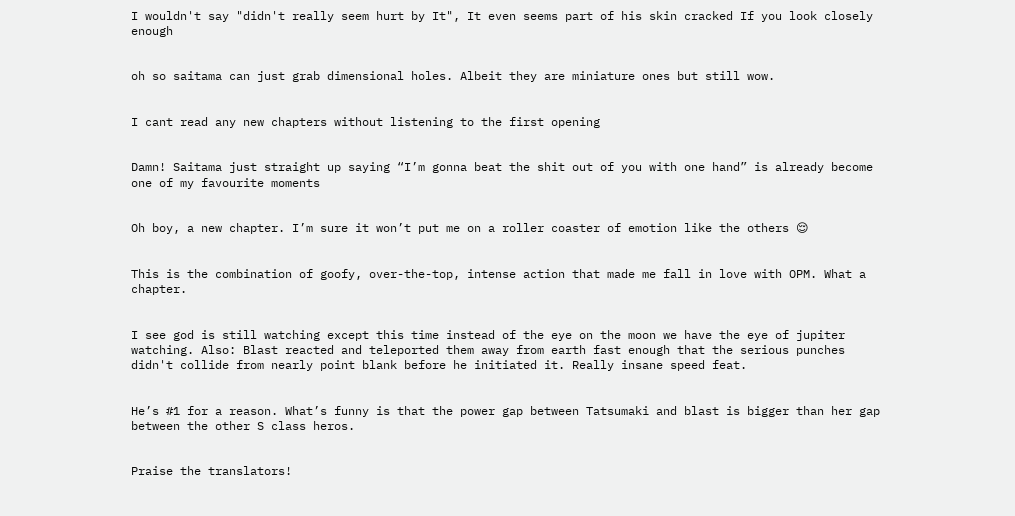I wouldn't say "didn't really seem hurt by It", It even seems part of his skin cracked If you look closely enough


oh so saitama can just grab dimensional holes. Albeit they are miniature ones but still wow.


I cant read any new chapters without listening to the first opening


Damn! Saitama just straight up saying “I’m gonna beat the shit out of you with one hand” is already become one of my favourite moments


Oh boy, a new chapter. I’m sure it won’t put me on a roller coaster of emotion like the others 😌


This is the combination of goofy, over-the-top, intense action that made me fall in love with OPM. What a chapter.


I see god is still watching except this time instead of the eye on the moon we have the eye of jupiter watching. Also: Blast reacted and teleported them away from earth fast enough that the serious punches didn't collide from nearly point blank before he initiated it. Really insane speed feat.


He’s #1 for a reason. What’s funny is that the power gap between Tatsumaki and blast is bigger than her gap between the other S class heros.


Praise the translators!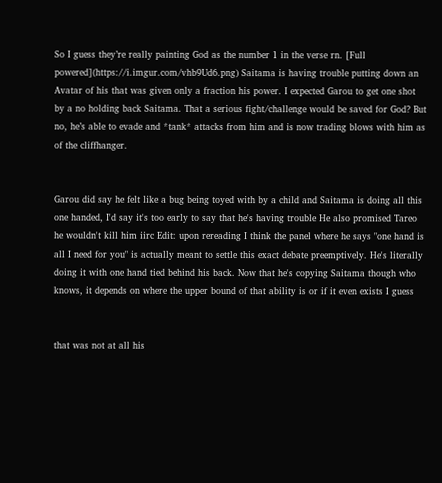So I guess they’re really painting God as the number 1 in the verse rn. [Full powered](https://i.imgur.com/vhb9Ud6.png) Saitama is having trouble putting down an Avatar of his that was given only a fraction his power. I expected Garou to get one shot by a no holding back Saitama. That a serious fight/challenge would be saved for God? But no, he’s able to evade and *tank* attacks from him and is now trading blows with him as of the cliffhanger.


Garou did say he felt like a bug being toyed with by a child and Saitama is doing all this one handed, I'd say it's too early to say that he's having trouble He also promised Tareo he wouldn't kill him iirc Edit: upon rereading I think the panel where he says "one hand is all I need for you" is actually meant to settle this exact debate preemptively. He's literally doing it with one hand tied behind his back. Now that he's copying Saitama though who knows, it depends on where the upper bound of that ability is or if it even exists I guess


that was not at all his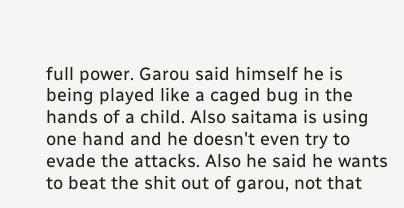full power. Garou said himself he is being played like a caged bug in the hands of a child. Also saitama is using one hand and he doesn't even try to evade the attacks. Also he said he wants to beat the shit out of garou, not that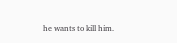he wants to kill him.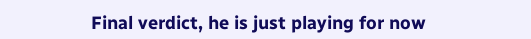Final verdict, he is just playing for now